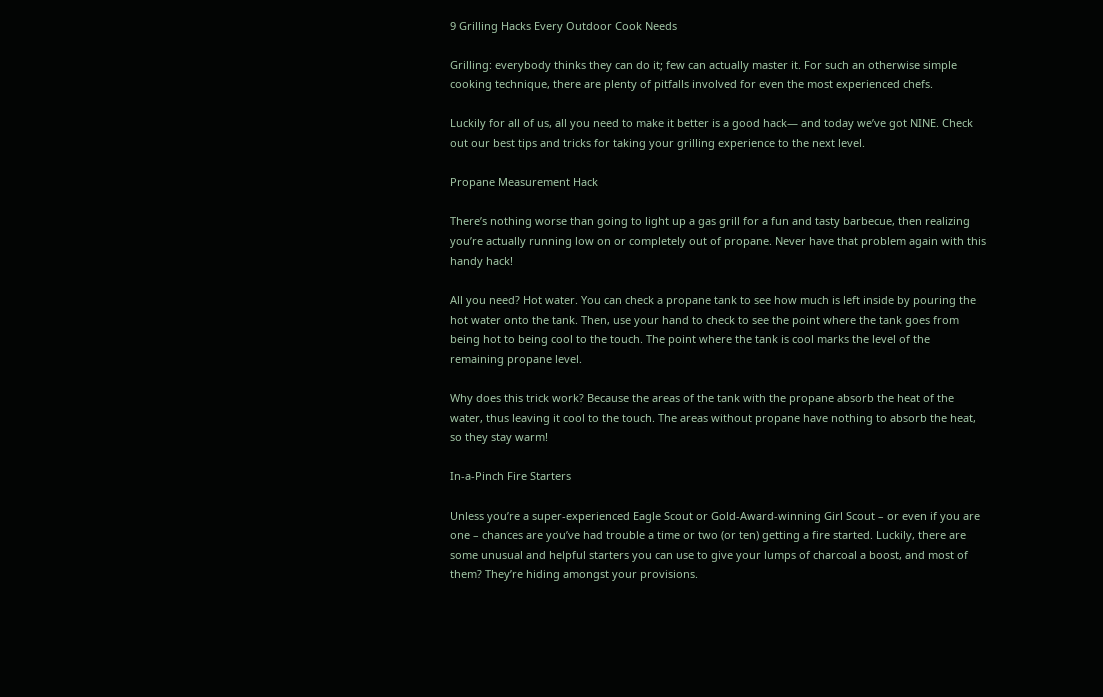9 Grilling Hacks Every Outdoor Cook Needs

Grilling: everybody thinks they can do it; few can actually master it. For such an otherwise simple cooking technique, there are plenty of pitfalls involved for even the most experienced chefs.

Luckily for all of us, all you need to make it better is a good hack— and today we’ve got NINE. Check out our best tips and tricks for taking your grilling experience to the next level.

Propane Measurement Hack

There’s nothing worse than going to light up a gas grill for a fun and tasty barbecue, then realizing you’re actually running low on or completely out of propane. Never have that problem again with this handy hack!

All you need? Hot water. You can check a propane tank to see how much is left inside by pouring the hot water onto the tank. Then, use your hand to check to see the point where the tank goes from being hot to being cool to the touch. The point where the tank is cool marks the level of the remaining propane level.

Why does this trick work? Because the areas of the tank with the propane absorb the heat of the water, thus leaving it cool to the touch. The areas without propane have nothing to absorb the heat, so they stay warm!

In-a-Pinch Fire Starters

Unless you’re a super-experienced Eagle Scout or Gold-Award-winning Girl Scout – or even if you are one – chances are you’ve had trouble a time or two (or ten) getting a fire started. Luckily, there are some unusual and helpful starters you can use to give your lumps of charcoal a boost, and most of them? They’re hiding amongst your provisions.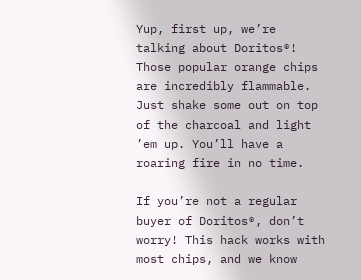Yup, first up, we’re talking about Doritos®! Those popular orange chips are incredibly flammable. Just shake some out on top of the charcoal and light ’em up. You’ll have a roaring fire in no time.

If you’re not a regular buyer of Doritos®, don’t worry! This hack works with most chips, and we know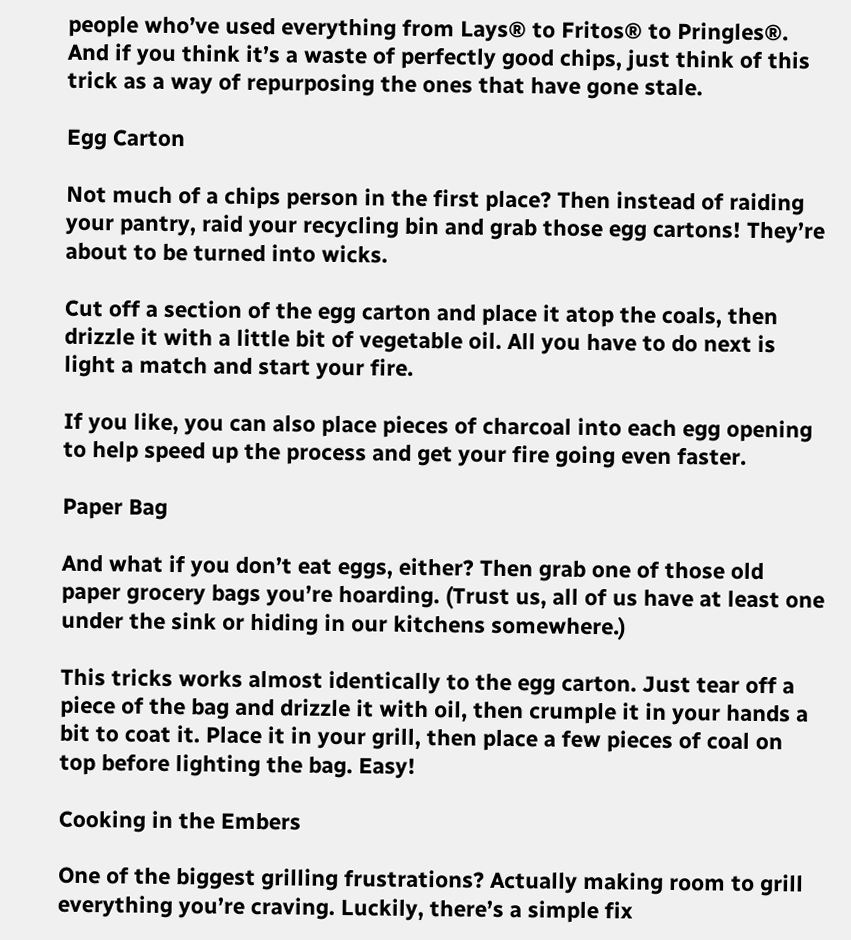people who’ve used everything from Lays® to Fritos® to Pringles®. And if you think it’s a waste of perfectly good chips, just think of this trick as a way of repurposing the ones that have gone stale.

Egg Carton

Not much of a chips person in the first place? Then instead of raiding your pantry, raid your recycling bin and grab those egg cartons! They’re about to be turned into wicks.

Cut off a section of the egg carton and place it atop the coals, then drizzle it with a little bit of vegetable oil. All you have to do next is light a match and start your fire.

If you like, you can also place pieces of charcoal into each egg opening to help speed up the process and get your fire going even faster.

Paper Bag

And what if you don’t eat eggs, either? Then grab one of those old paper grocery bags you’re hoarding. (Trust us, all of us have at least one under the sink or hiding in our kitchens somewhere.)

This tricks works almost identically to the egg carton. Just tear off a piece of the bag and drizzle it with oil, then crumple it in your hands a bit to coat it. Place it in your grill, then place a few pieces of coal on top before lighting the bag. Easy!

Cooking in the Embers

One of the biggest grilling frustrations? Actually making room to grill everything you’re craving. Luckily, there’s a simple fix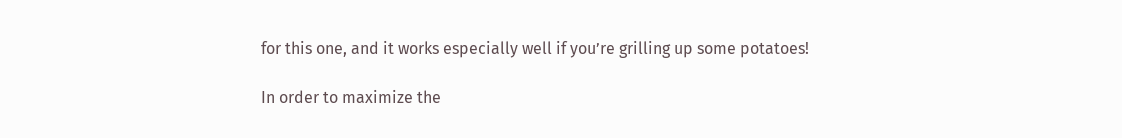for this one, and it works especially well if you’re grilling up some potatoes!

In order to maximize the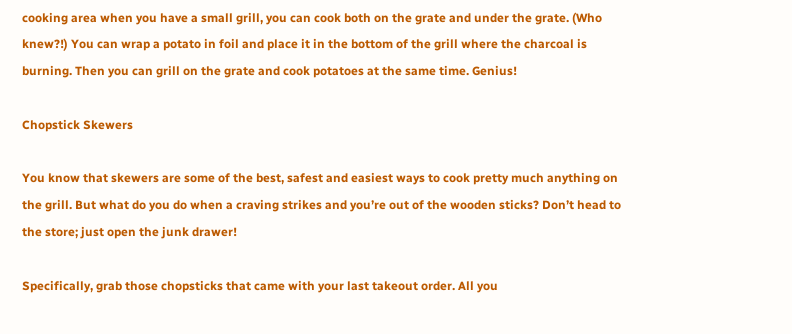cooking area when you have a small grill, you can cook both on the grate and under the grate. (Who knew?!) You can wrap a potato in foil and place it in the bottom of the grill where the charcoal is burning. Then you can grill on the grate and cook potatoes at the same time. Genius!

Chopstick Skewers

You know that skewers are some of the best, safest and easiest ways to cook pretty much anything on the grill. But what do you do when a craving strikes and you’re out of the wooden sticks? Don’t head to the store; just open the junk drawer!

Specifically, grab those chopsticks that came with your last takeout order. All you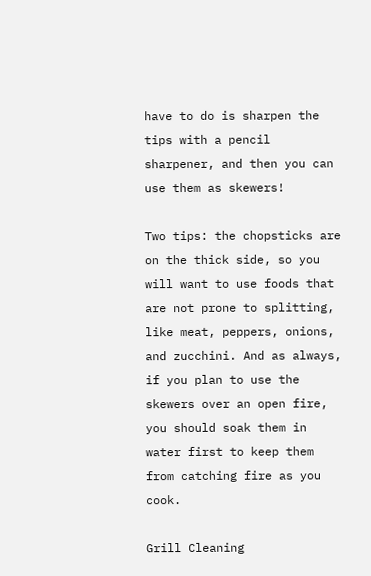have to do is sharpen the tips with a pencil sharpener, and then you can use them as skewers!

Two tips: the chopsticks are on the thick side, so you will want to use foods that are not prone to splitting, like meat, peppers, onions, and zucchini. And as always, if you plan to use the skewers over an open fire, you should soak them in water first to keep them from catching fire as you cook.

Grill Cleaning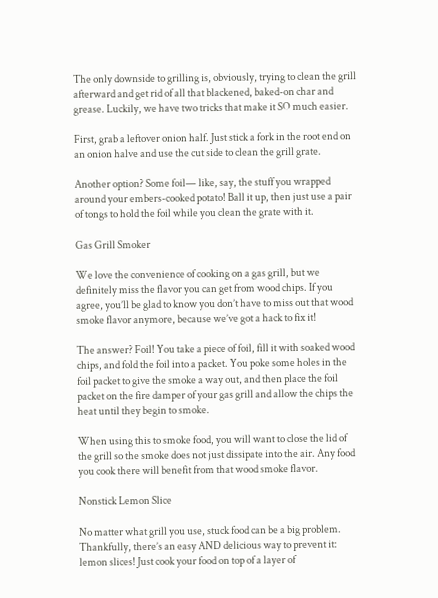The only downside to grilling is, obviously, trying to clean the grill afterward and get rid of all that blackened, baked-on char and grease. Luckily, we have two tricks that make it SO much easier.

First, grab a leftover onion half. Just stick a fork in the root end on an onion halve and use the cut side to clean the grill grate.

Another option? Some foil— like, say, the stuff you wrapped around your embers-cooked potato! Ball it up, then just use a pair of tongs to hold the foil while you clean the grate with it.

Gas Grill Smoker

We love the convenience of cooking on a gas grill, but we definitely miss the flavor you can get from wood chips. If you agree, you’ll be glad to know you don’t have to miss out that wood smoke flavor anymore, because we’ve got a hack to fix it!

The answer? Foil! You take a piece of foil, fill it with soaked wood chips, and fold the foil into a packet. You poke some holes in the foil packet to give the smoke a way out, and then place the foil packet on the fire damper of your gas grill and allow the chips the heat until they begin to smoke.

When using this to smoke food, you will want to close the lid of the grill so the smoke does not just dissipate into the air. Any food you cook there will benefit from that wood smoke flavor.

Nonstick Lemon Slice

No matter what grill you use, stuck food can be a big problem. Thankfully, there’s an easy AND delicious way to prevent it: lemon slices! Just cook your food on top of a layer of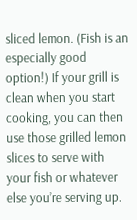sliced lemon. (Fish is an especially good option!) If your grill is clean when you start cooking, you can then use those grilled lemon slices to serve with your fish or whatever else you’re serving up.